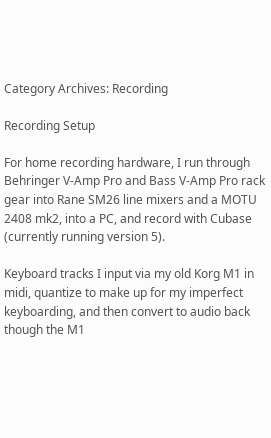Category Archives: Recording

Recording Setup

For home recording hardware, I run through Behringer V-Amp Pro and Bass V-Amp Pro rack gear into Rane SM26 line mixers and a MOTU 2408 mk2, into a PC, and record with Cubase (currently running version 5).

Keyboard tracks I input via my old Korg M1 in midi, quantize to make up for my imperfect keyboarding, and then convert to audio back though the M1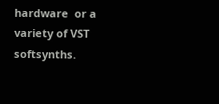hardware  or a variety of VST softsynths.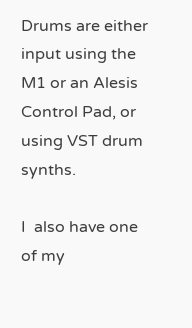Drums are either input using the M1 or an Alesis Control Pad, or using VST drum synths.

I  also have one of my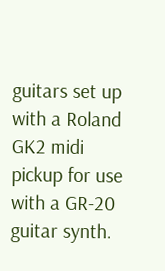guitars set up with a Roland GK2 midi pickup for use with a GR-20 guitar synth.